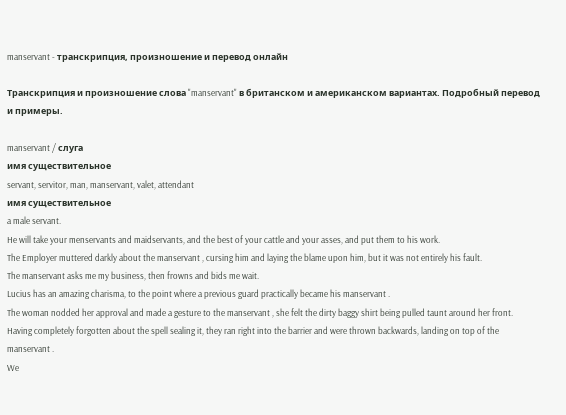manservant - транскрипция, произношение и перевод онлайн

Транскрипция и произношение слова "manservant" в британском и американском вариантах. Подробный перевод и примеры.

manservant / слуга
имя существительное
servant, servitor, man, manservant, valet, attendant
имя существительное
a male servant.
He will take your menservants and maidservants, and the best of your cattle and your asses, and put them to his work.
The Employer muttered darkly about the manservant , cursing him and laying the blame upon him, but it was not entirely his fault.
The manservant asks me my business, then frowns and bids me wait.
Lucius has an amazing charisma, to the point where a previous guard practically became his manservant .
The woman nodded her approval and made a gesture to the manservant , she felt the dirty baggy shirt being pulled taunt around her front.
Having completely forgotten about the spell sealing it, they ran right into the barrier and were thrown backwards, landing on top of the manservant .
We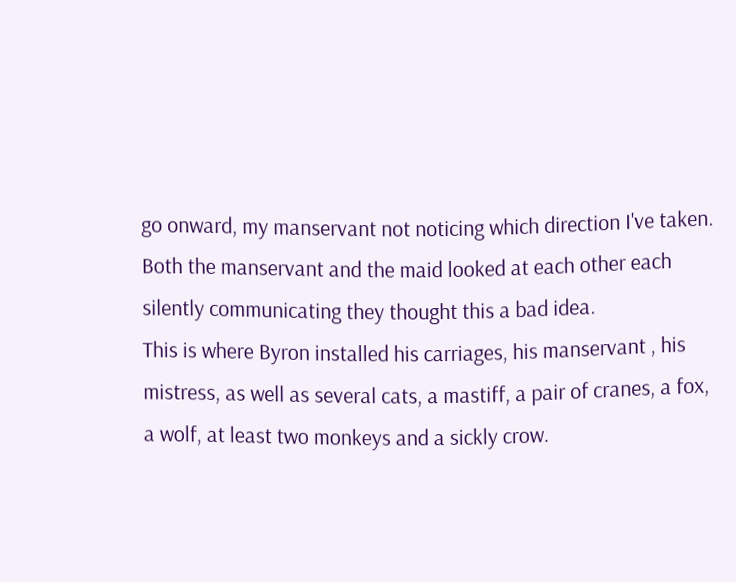go onward, my manservant not noticing which direction I've taken.
Both the manservant and the maid looked at each other each silently communicating they thought this a bad idea.
This is where Byron installed his carriages, his manservant , his mistress, as well as several cats, a mastiff, a pair of cranes, a fox, a wolf, at least two monkeys and a sickly crow.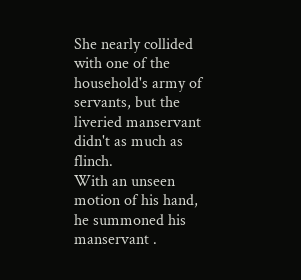She nearly collided with one of the household's army of servants, but the liveried manservant didn't as much as flinch.
With an unseen motion of his hand, he summoned his manservant .